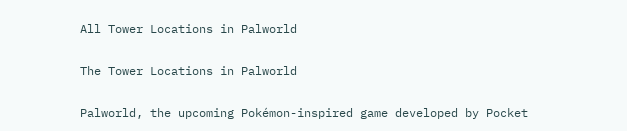All Tower Locations in Palworld

The Tower Locations in Palworld

Palworld, the upcoming Pokémon-inspired game developed by Pocket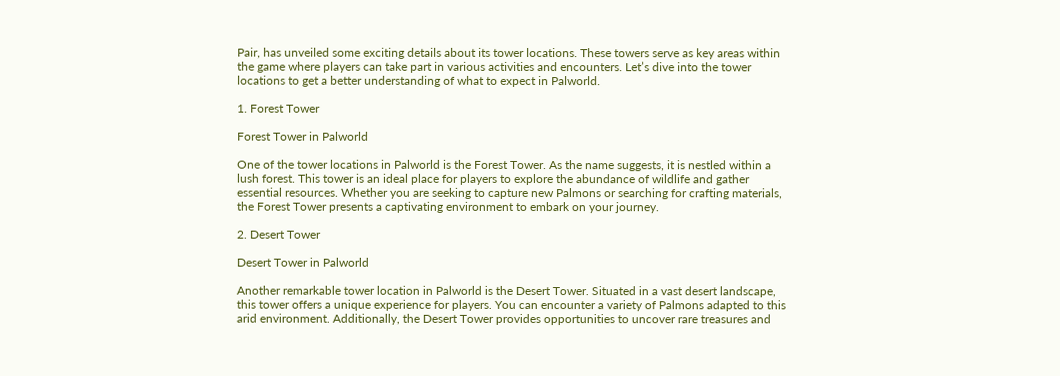Pair, has unveiled some exciting details about its tower locations. These towers serve as key areas within the game where players can take part in various activities and encounters. Let’s dive into the tower locations to get a better understanding of what to expect in Palworld.

1. Forest Tower

Forest Tower in Palworld

One of the tower locations in Palworld is the Forest Tower. As the name suggests, it is nestled within a lush forest. This tower is an ideal place for players to explore the abundance of wildlife and gather essential resources. Whether you are seeking to capture new Palmons or searching for crafting materials, the Forest Tower presents a captivating environment to embark on your journey.

2. Desert Tower

Desert Tower in Palworld

Another remarkable tower location in Palworld is the Desert Tower. Situated in a vast desert landscape, this tower offers a unique experience for players. You can encounter a variety of Palmons adapted to this arid environment. Additionally, the Desert Tower provides opportunities to uncover rare treasures and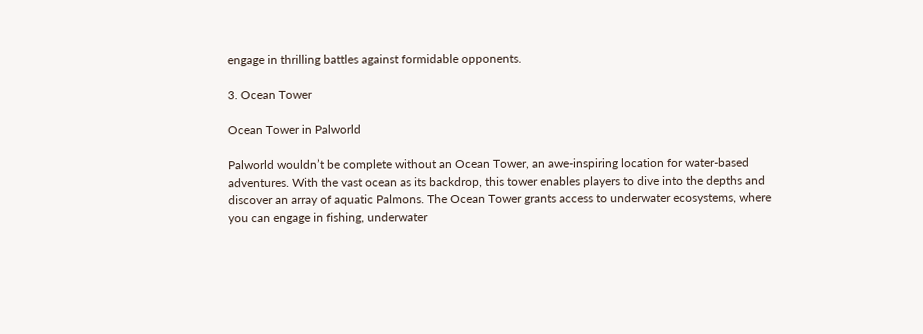engage in thrilling battles against formidable opponents.

3. Ocean Tower

Ocean Tower in Palworld

Palworld wouldn’t be complete without an Ocean Tower, an awe-inspiring location for water-based adventures. With the vast ocean as its backdrop, this tower enables players to dive into the depths and discover an array of aquatic Palmons. The Ocean Tower grants access to underwater ecosystems, where you can engage in fishing, underwater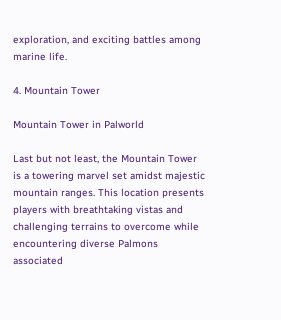exploration, and exciting battles among marine life.

4. Mountain Tower

Mountain Tower in Palworld

Last but not least, the Mountain Tower is a towering marvel set amidst majestic mountain ranges. This location presents players with breathtaking vistas and challenging terrains to overcome while encountering diverse Palmons associated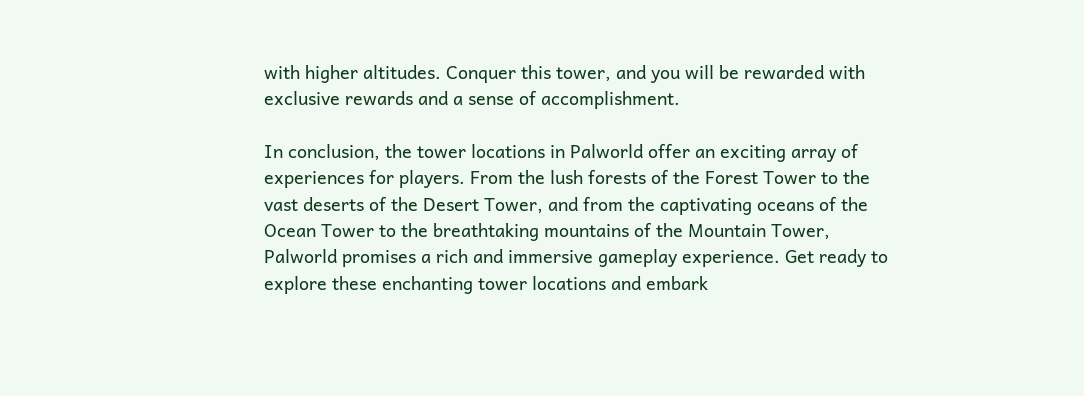with higher altitudes. Conquer this tower, and you will be rewarded with exclusive rewards and a sense of accomplishment.

In conclusion, the tower locations in Palworld offer an exciting array of experiences for players. From the lush forests of the Forest Tower to the vast deserts of the Desert Tower, and from the captivating oceans of the Ocean Tower to the breathtaking mountains of the Mountain Tower, Palworld promises a rich and immersive gameplay experience. Get ready to explore these enchanting tower locations and embark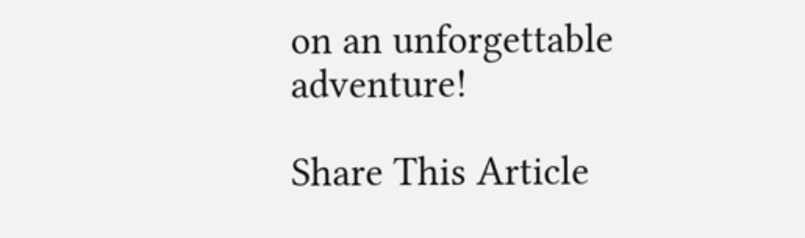on an unforgettable adventure!

Share This Article